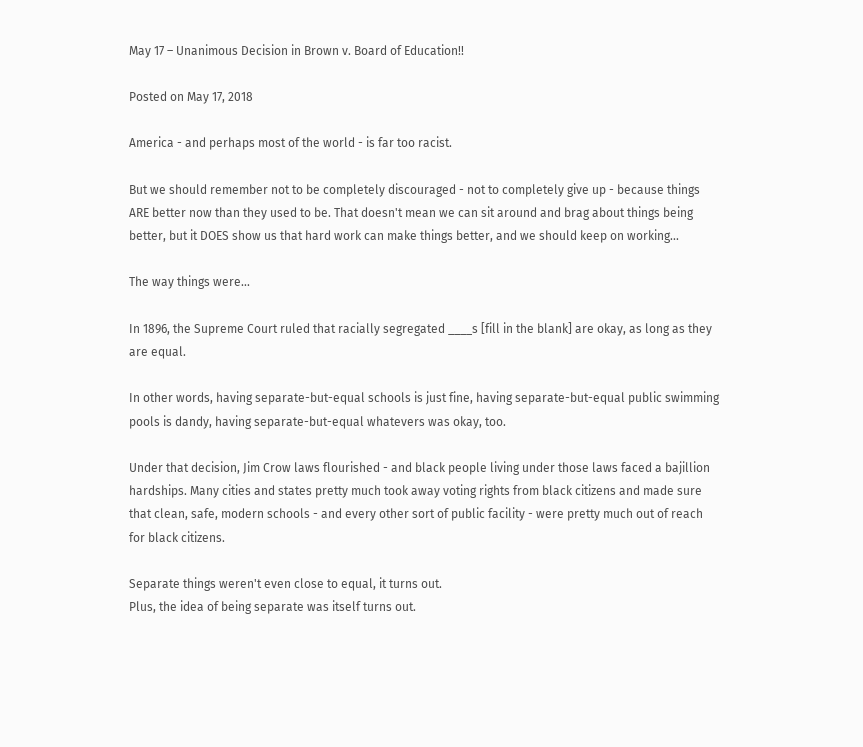May 17 – Unanimous Decision in Brown v. Board of Education!!

Posted on May 17, 2018

America - and perhaps most of the world - is far too racist.

But we should remember not to be completely discouraged - not to completely give up - because things ARE better now than they used to be. That doesn't mean we can sit around and brag about things being better, but it DOES show us that hard work can make things better, and we should keep on working...

The way things were...

In 1896, the Supreme Court ruled that racially segregated ____s [fill in the blank] are okay, as long as they are equal.

In other words, having separate-but-equal schools is just fine, having separate-but-equal public swimming pools is dandy, having separate-but-equal whatevers was okay, too.

Under that decision, Jim Crow laws flourished - and black people living under those laws faced a bajillion hardships. Many cities and states pretty much took away voting rights from black citizens and made sure that clean, safe, modern schools - and every other sort of public facility - were pretty much out of reach for black citizens.

Separate things weren't even close to equal, it turns out.
Plus, the idea of being separate was itself turns out.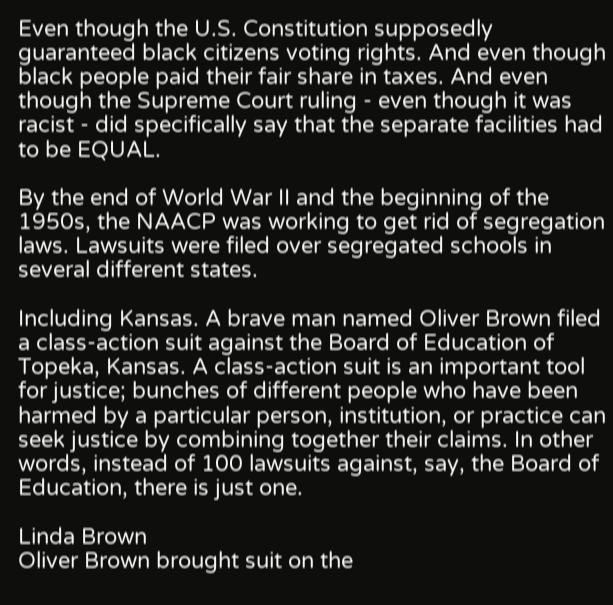Even though the U.S. Constitution supposedly guaranteed black citizens voting rights. And even though black people paid their fair share in taxes. And even though the Supreme Court ruling - even though it was racist - did specifically say that the separate facilities had to be EQUAL.

By the end of World War II and the beginning of the 1950s, the NAACP was working to get rid of segregation laws. Lawsuits were filed over segregated schools in several different states.

Including Kansas. A brave man named Oliver Brown filed a class-action suit against the Board of Education of Topeka, Kansas. A class-action suit is an important tool for justice; bunches of different people who have been harmed by a particular person, institution, or practice can seek justice by combining together their claims. In other words, instead of 100 lawsuits against, say, the Board of Education, there is just one.

Linda Brown
Oliver Brown brought suit on the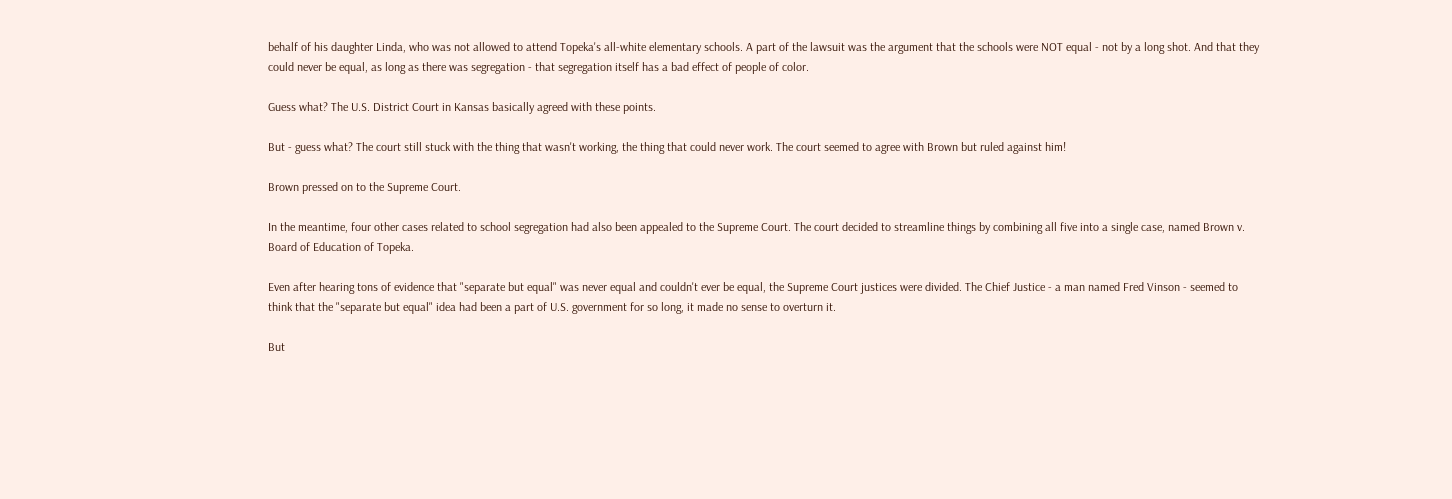behalf of his daughter Linda, who was not allowed to attend Topeka's all-white elementary schools. A part of the lawsuit was the argument that the schools were NOT equal - not by a long shot. And that they could never be equal, as long as there was segregation - that segregation itself has a bad effect of people of color.

Guess what? The U.S. District Court in Kansas basically agreed with these points.

But - guess what? The court still stuck with the thing that wasn't working, the thing that could never work. The court seemed to agree with Brown but ruled against him!

Brown pressed on to the Supreme Court.

In the meantime, four other cases related to school segregation had also been appealed to the Supreme Court. The court decided to streamline things by combining all five into a single case, named Brown v. Board of Education of Topeka.

Even after hearing tons of evidence that "separate but equal" was never equal and couldn't ever be equal, the Supreme Court justices were divided. The Chief Justice - a man named Fred Vinson - seemed to think that the "separate but equal" idea had been a part of U.S. government for so long, it made no sense to overturn it.

But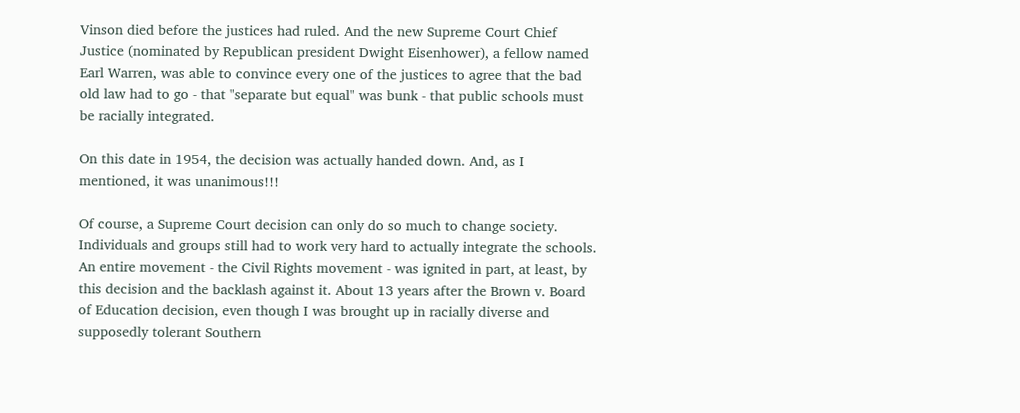Vinson died before the justices had ruled. And the new Supreme Court Chief Justice (nominated by Republican president Dwight Eisenhower), a fellow named Earl Warren, was able to convince every one of the justices to agree that the bad old law had to go - that "separate but equal" was bunk - that public schools must be racially integrated.

On this date in 1954, the decision was actually handed down. And, as I mentioned, it was unanimous!!!

Of course, a Supreme Court decision can only do so much to change society. Individuals and groups still had to work very hard to actually integrate the schools. An entire movement - the Civil Rights movement - was ignited in part, at least, by this decision and the backlash against it. About 13 years after the Brown v. Board of Education decision, even though I was brought up in racially diverse and supposedly tolerant Southern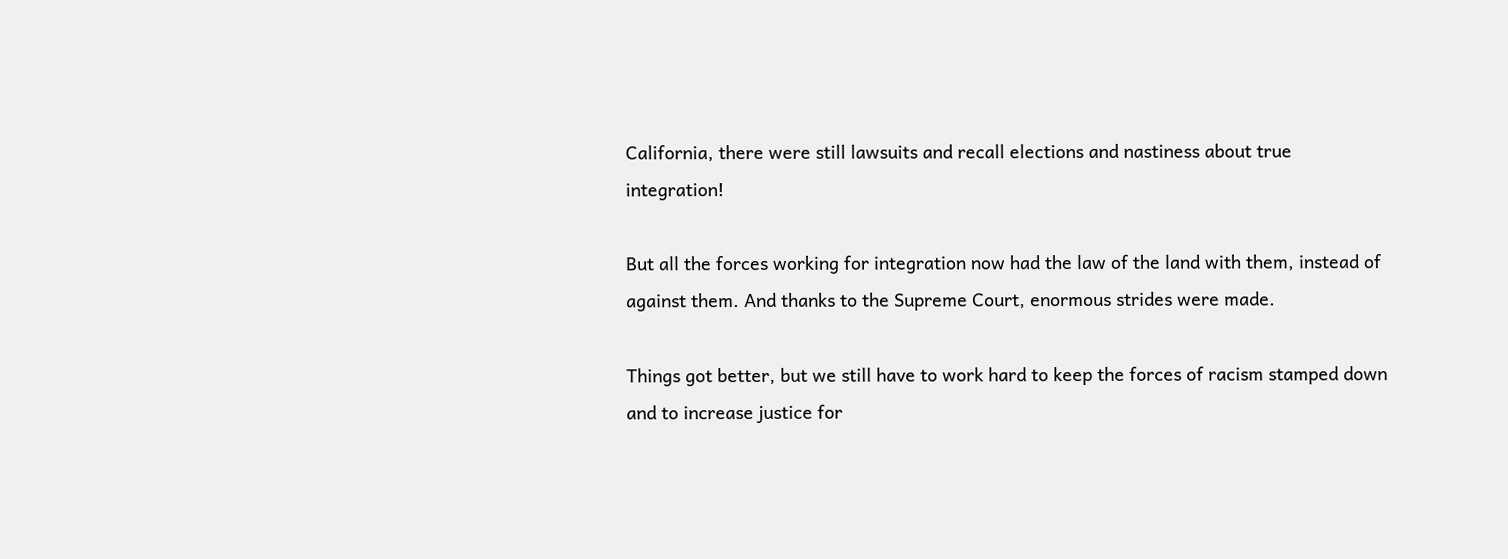California, there were still lawsuits and recall elections and nastiness about true integration!

But all the forces working for integration now had the law of the land with them, instead of against them. And thanks to the Supreme Court, enormous strides were made.

Things got better, but we still have to work hard to keep the forces of racism stamped down and to increase justice for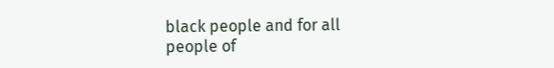black people and for all people of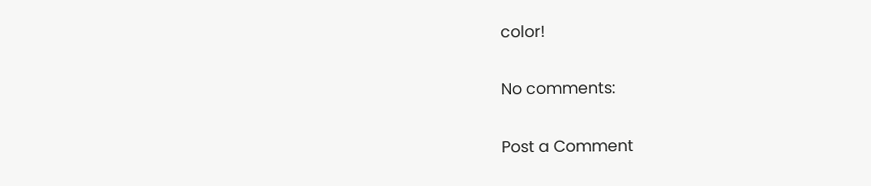color!

No comments:

Post a Comment